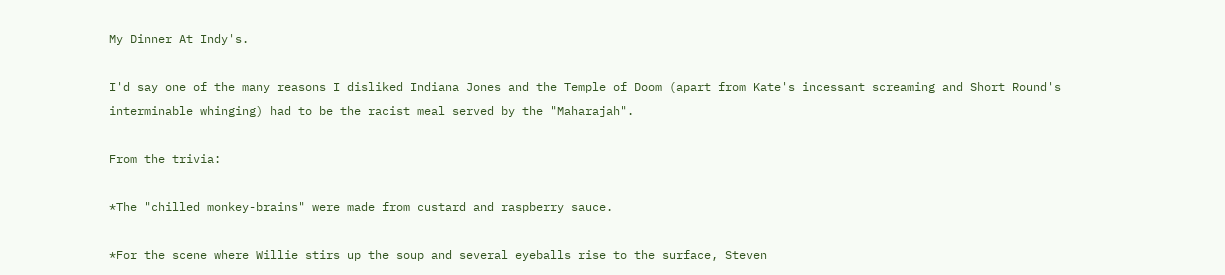My Dinner At Indy's.

I'd say one of the many reasons I disliked Indiana Jones and the Temple of Doom (apart from Kate's incessant screaming and Short Round's interminable whinging) had to be the racist meal served by the "Maharajah".

From the trivia:

*The "chilled monkey-brains" were made from custard and raspberry sauce.

*For the scene where Willie stirs up the soup and several eyeballs rise to the surface, Steven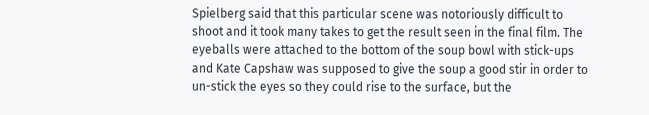Spielberg said that this particular scene was notoriously difficult to shoot and it took many takes to get the result seen in the final film. The eyeballs were attached to the bottom of the soup bowl with stick-ups and Kate Capshaw was supposed to give the soup a good stir in order to un-stick the eyes so they could rise to the surface, but the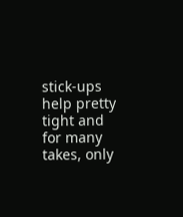stick-ups help pretty tight and for many takes, only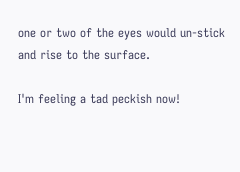one or two of the eyes would un-stick and rise to the surface.

I'm feeling a tad peckish now!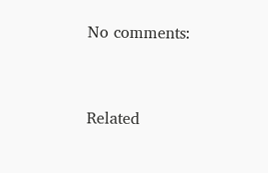No comments:


Related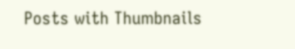Posts with Thumbnails